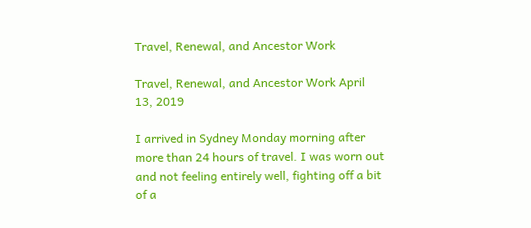Travel, Renewal, and Ancestor Work

Travel, Renewal, and Ancestor Work April 13, 2019

I arrived in Sydney Monday morning after more than 24 hours of travel. I was worn out and not feeling entirely well, fighting off a bit of a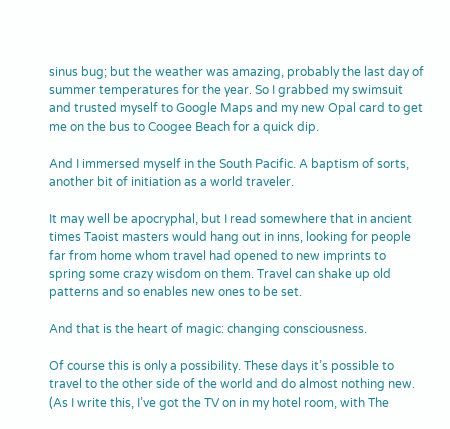sinus bug; but the weather was amazing, probably the last day of summer temperatures for the year. So I grabbed my swimsuit and trusted myself to Google Maps and my new Opal card to get me on the bus to Coogee Beach for a quick dip.

And I immersed myself in the South Pacific. A baptism of sorts, another bit of initiation as a world traveler.

It may well be apocryphal, but I read somewhere that in ancient times Taoist masters would hang out in inns, looking for people far from home whom travel had opened to new imprints to spring some crazy wisdom on them. Travel can shake up old patterns and so enables new ones to be set.

And that is the heart of magic: changing consciousness.

Of course this is only a possibility. These days it’s possible to travel to the other side of the world and do almost nothing new. (As I write this, I’ve got the TV on in my hotel room, with The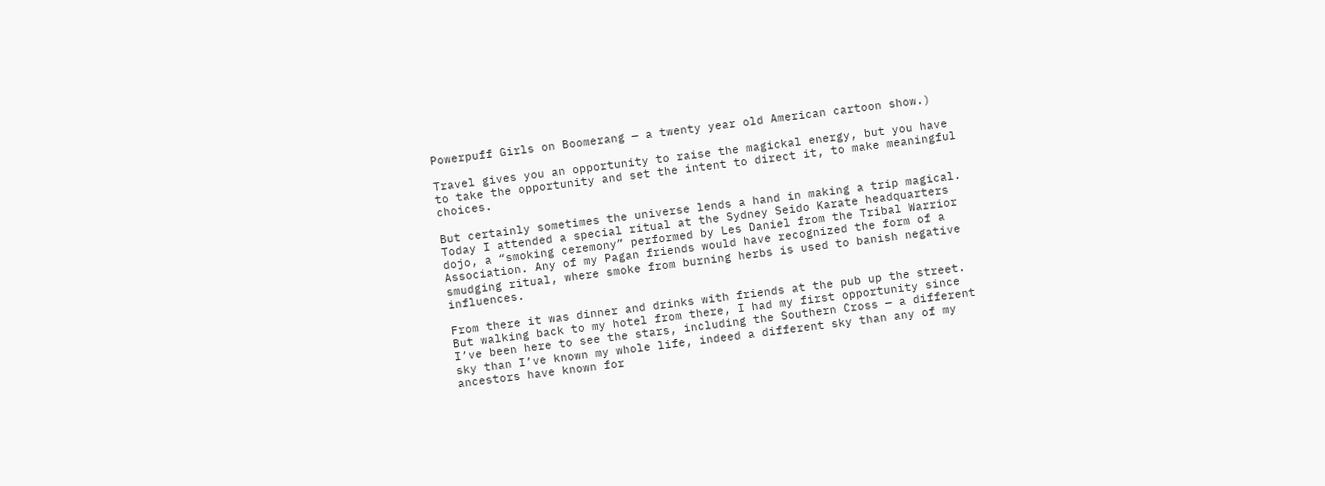Powerpuff Girls on Boomerang — a twenty year old American cartoon show.)

Travel gives you an opportunity to raise the magickal energy, but you have to take the opportunity and set the intent to direct it, to make meaningful choices.

But certainly sometimes the universe lends a hand in making a trip magical. Today I attended a special ritual at the Sydney Seido Karate headquarters dojo, a “smoking ceremony” performed by Les Daniel from the Tribal Warrior Association. Any of my Pagan friends would have recognized the form of a smudging ritual, where smoke from burning herbs is used to banish negative influences.

From there it was dinner and drinks with friends at the pub up the street. But walking back to my hotel from there, I had my first opportunity since I’ve been here to see the stars, including the Southern Cross — a different sky than I’ve known my whole life, indeed a different sky than any of my ancestors have known for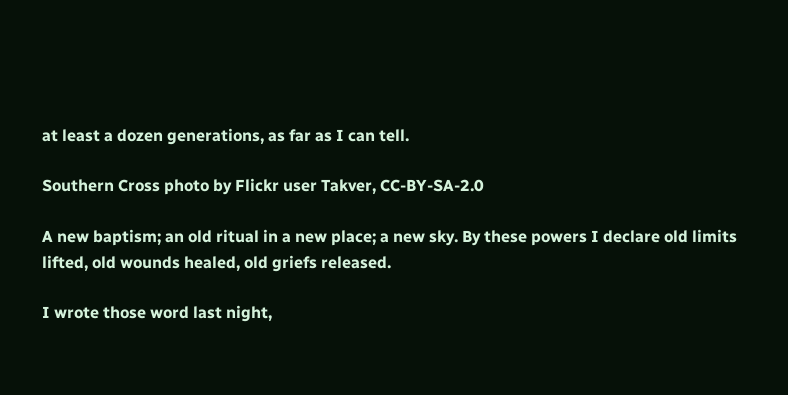at least a dozen generations, as far as I can tell.

Southern Cross photo by Flickr user Takver, CC-BY-SA-2.0

A new baptism; an old ritual in a new place; a new sky. By these powers I declare old limits lifted, old wounds healed, old griefs released.

I wrote those word last night,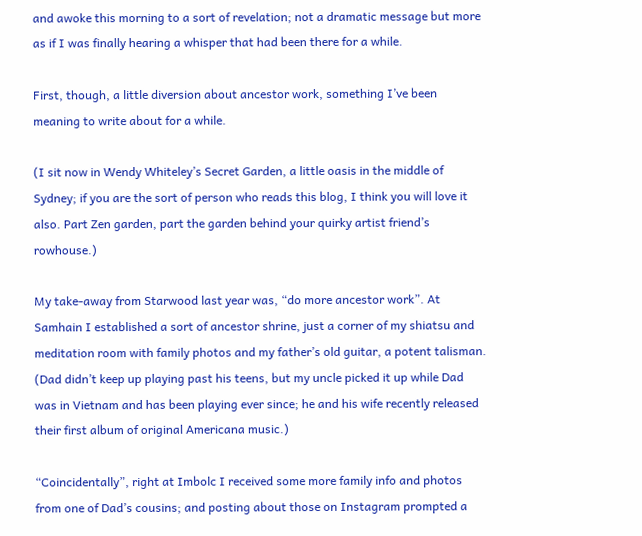and awoke this morning to a sort of revelation; not a dramatic message but more as if I was finally hearing a whisper that had been there for a while.

First, though, a little diversion about ancestor work, something I’ve been meaning to write about for a while.

(I sit now in Wendy Whiteley’s Secret Garden, a little oasis in the middle of Sydney; if you are the sort of person who reads this blog, I think you will love it also. Part Zen garden, part the garden behind your quirky artist friend’s rowhouse.)

My take-away from Starwood last year was, “do more ancestor work”. At Samhain I established a sort of ancestor shrine, just a corner of my shiatsu and meditation room with family photos and my father’s old guitar, a potent talisman. (Dad didn’t keep up playing past his teens, but my uncle picked it up while Dad was in Vietnam and has been playing ever since; he and his wife recently released their first album of original Americana music.)

“Coincidentally”, right at Imbolc I received some more family info and photos from one of Dad’s cousins; and posting about those on Instagram prompted a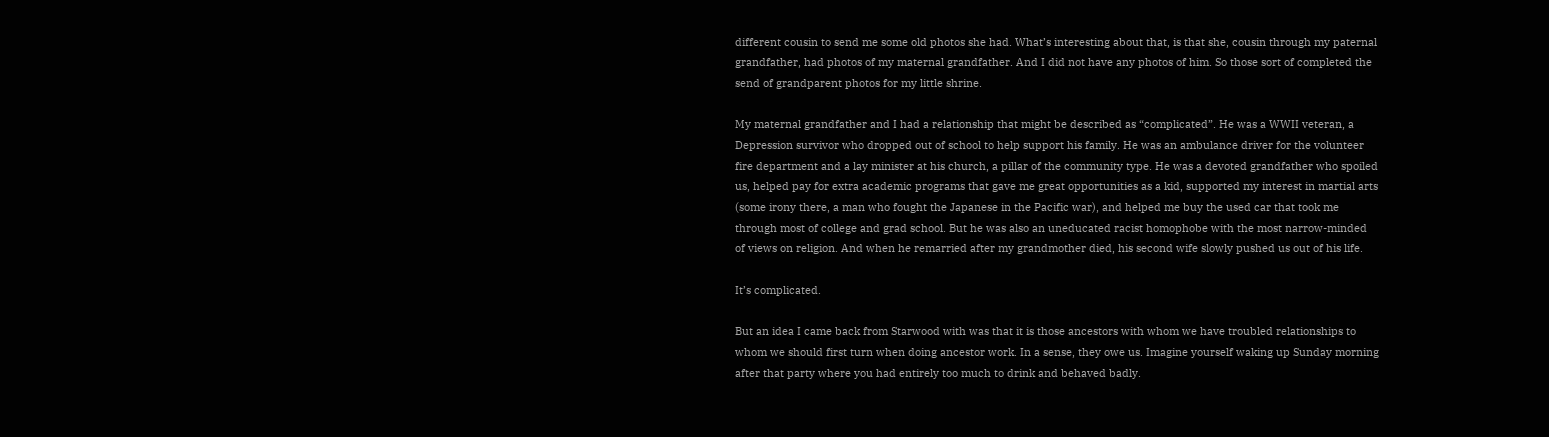different cousin to send me some old photos she had. What’s interesting about that, is that she, cousin through my paternal grandfather, had photos of my maternal grandfather. And I did not have any photos of him. So those sort of completed the send of grandparent photos for my little shrine.

My maternal grandfather and I had a relationship that might be described as “complicated”. He was a WWII veteran, a Depression survivor who dropped out of school to help support his family. He was an ambulance driver for the volunteer fire department and a lay minister at his church, a pillar of the community type. He was a devoted grandfather who spoiled us, helped pay for extra academic programs that gave me great opportunities as a kid, supported my interest in martial arts (some irony there, a man who fought the Japanese in the Pacific war), and helped me buy the used car that took me through most of college and grad school. But he was also an uneducated racist homophobe with the most narrow-minded of views on religion. And when he remarried after my grandmother died, his second wife slowly pushed us out of his life.

It’s complicated.

But an idea I came back from Starwood with was that it is those ancestors with whom we have troubled relationships to whom we should first turn when doing ancestor work. In a sense, they owe us. Imagine yourself waking up Sunday morning after that party where you had entirely too much to drink and behaved badly.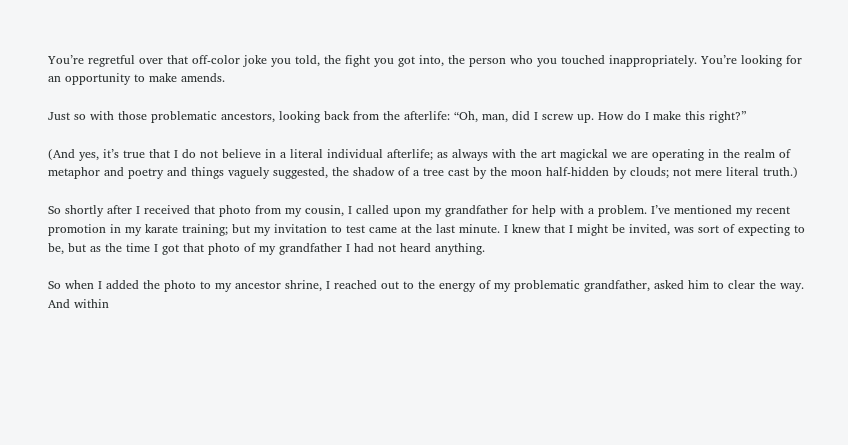You’re regretful over that off-color joke you told, the fight you got into, the person who you touched inappropriately. You’re looking for an opportunity to make amends.

Just so with those problematic ancestors, looking back from the afterlife: “Oh, man, did I screw up. How do I make this right?”

(And yes, it’s true that I do not believe in a literal individual afterlife; as always with the art magickal we are operating in the realm of metaphor and poetry and things vaguely suggested, the shadow of a tree cast by the moon half-hidden by clouds; not mere literal truth.)

So shortly after I received that photo from my cousin, I called upon my grandfather for help with a problem. I’ve mentioned my recent promotion in my karate training; but my invitation to test came at the last minute. I knew that I might be invited, was sort of expecting to be, but as the time I got that photo of my grandfather I had not heard anything.

So when I added the photo to my ancestor shrine, I reached out to the energy of my problematic grandfather, asked him to clear the way. And within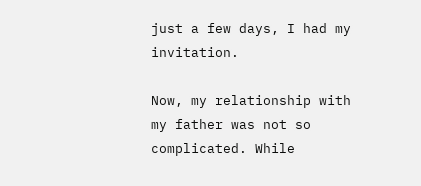just a few days, I had my invitation.

Now, my relationship with my father was not so complicated. While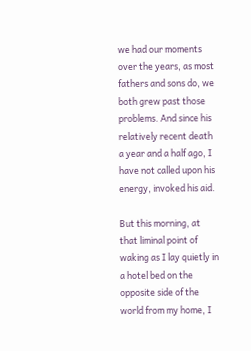we had our moments over the years, as most fathers and sons do, we both grew past those problems. And since his relatively recent death a year and a half ago, I have not called upon his energy, invoked his aid.

But this morning, at that liminal point of waking as I lay quietly in a hotel bed on the opposite side of the world from my home, I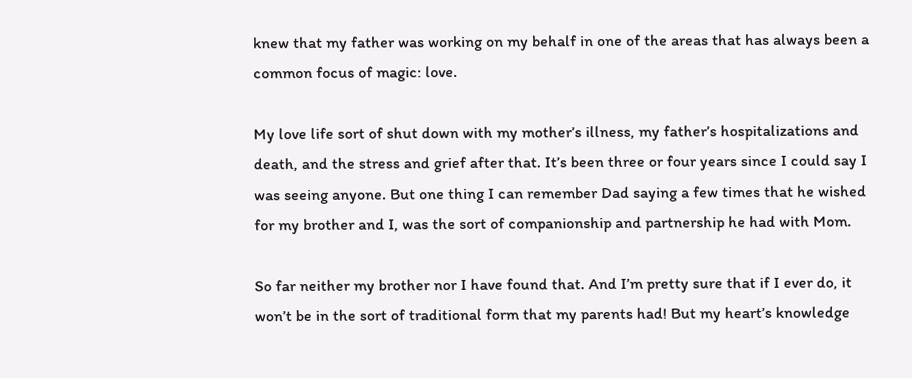knew that my father was working on my behalf in one of the areas that has always been a common focus of magic: love.

My love life sort of shut down with my mother’s illness, my father’s hospitalizations and death, and the stress and grief after that. It’s been three or four years since I could say I was seeing anyone. But one thing I can remember Dad saying a few times that he wished for my brother and I, was the sort of companionship and partnership he had with Mom.

So far neither my brother nor I have found that. And I’m pretty sure that if I ever do, it won’t be in the sort of traditional form that my parents had! But my heart’s knowledge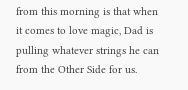from this morning is that when it comes to love magic, Dad is pulling whatever strings he can from the Other Side for us.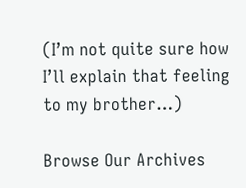(I’m not quite sure how I’ll explain that feeling to my brother…)

Browse Our Archives